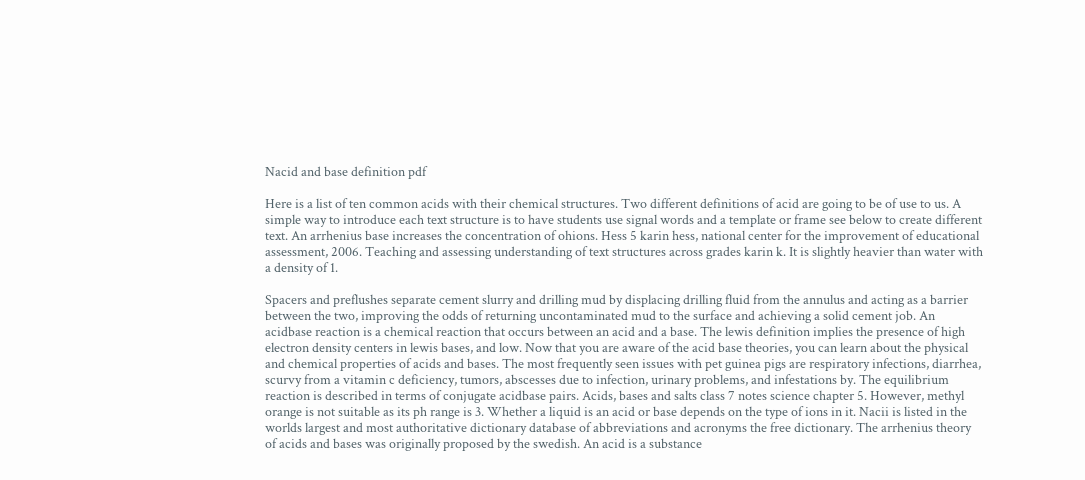Nacid and base definition pdf

Here is a list of ten common acids with their chemical structures. Two different definitions of acid are going to be of use to us. A simple way to introduce each text structure is to have students use signal words and a template or frame see below to create different text. An arrhenius base increases the concentration of ohions. Hess 5 karin hess, national center for the improvement of educational assessment, 2006. Teaching and assessing understanding of text structures across grades karin k. It is slightly heavier than water with a density of 1.

Spacers and preflushes separate cement slurry and drilling mud by displacing drilling fluid from the annulus and acting as a barrier between the two, improving the odds of returning uncontaminated mud to the surface and achieving a solid cement job. An acidbase reaction is a chemical reaction that occurs between an acid and a base. The lewis definition implies the presence of high electron density centers in lewis bases, and low. Now that you are aware of the acid base theories, you can learn about the physical and chemical properties of acids and bases. The most frequently seen issues with pet guinea pigs are respiratory infections, diarrhea, scurvy from a vitamin c deficiency, tumors, abscesses due to infection, urinary problems, and infestations by. The equilibrium reaction is described in terms of conjugate acidbase pairs. Acids, bases and salts class 7 notes science chapter 5. However, methyl orange is not suitable as its ph range is 3. Whether a liquid is an acid or base depends on the type of ions in it. Nacii is listed in the worlds largest and most authoritative dictionary database of abbreviations and acronyms the free dictionary. The arrhenius theory of acids and bases was originally proposed by the swedish. An acid is a substance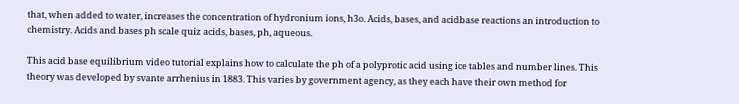that, when added to water, increases the concentration of hydronium ions, h3o. Acids, bases, and acidbase reactions an introduction to chemistry. Acids and bases ph scale quiz acids, bases, ph, aqueous.

This acid base equilibrium video tutorial explains how to calculate the ph of a polyprotic acid using ice tables and number lines. This theory was developed by svante arrhenius in 1883. This varies by government agency, as they each have their own method for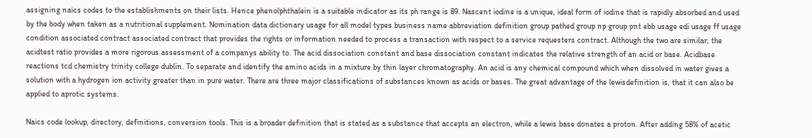assigning naics codes to the establishments on their lists. Hence phenolphthalein is a suitable indicator as its ph range is 89. Nascent iodine is a unique, ideal form of iodine that is rapidly absorbed and used by the body when taken as a nutritional supplement. Nomination data dictionary usage for all model types business name abbreviation definition group pathed group np group pnt ebb usage edi usage ff usage condition associated contract associated contract that provides the rights or information needed to process a transaction with respect to a service requesters contract. Although the two are similar, the acidtest ratio provides a more rigorous assessment of a companys ability to. The acid dissociation constant and base dissociation constant indicates the relative strength of an acid or base. Acidbase reactions tcd chemistry trinity college dublin. To separate and identify the amino acids in a mixture by thin layer chromatography. An acid is any chemical compound which when dissolved in water gives a solution with a hydrogen ion activity greater than in pure water. There are three major classifications of substances known as acids or bases. The great advantage of the lewisdefinition is, that it can also be applied to aprotic systems.

Naics code lookup, directory, definitions, conversion tools. This is a broader definition that is stated as a substance that accepts an electron, while a lewis base donates a proton. After adding 58% of acetic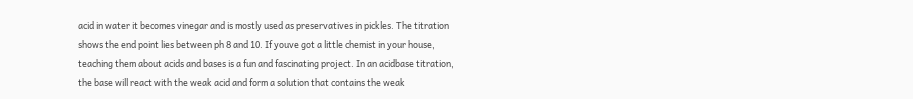acid in water it becomes vinegar and is mostly used as preservatives in pickles. The titration shows the end point lies between ph 8 and 10. If youve got a little chemist in your house, teaching them about acids and bases is a fun and fascinating project. In an acidbase titration, the base will react with the weak acid and form a solution that contains the weak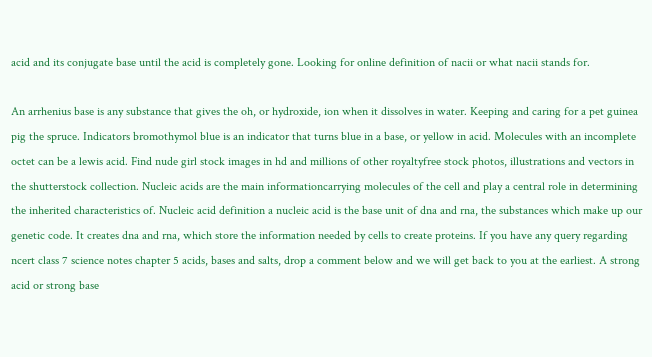acid and its conjugate base until the acid is completely gone. Looking for online definition of nacii or what nacii stands for.

An arrhenius base is any substance that gives the oh, or hydroxide, ion when it dissolves in water. Keeping and caring for a pet guinea pig the spruce. Indicators bromothymol blue is an indicator that turns blue in a base, or yellow in acid. Molecules with an incomplete octet can be a lewis acid. Find nude girl stock images in hd and millions of other royaltyfree stock photos, illustrations and vectors in the shutterstock collection. Nucleic acids are the main informationcarrying molecules of the cell and play a central role in determining the inherited characteristics of. Nucleic acid definition a nucleic acid is the base unit of dna and rna, the substances which make up our genetic code. It creates dna and rna, which store the information needed by cells to create proteins. If you have any query regarding ncert class 7 science notes chapter 5 acids, bases and salts, drop a comment below and we will get back to you at the earliest. A strong acid or strong base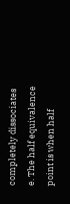completely dissociates e. The half equivalence point is when half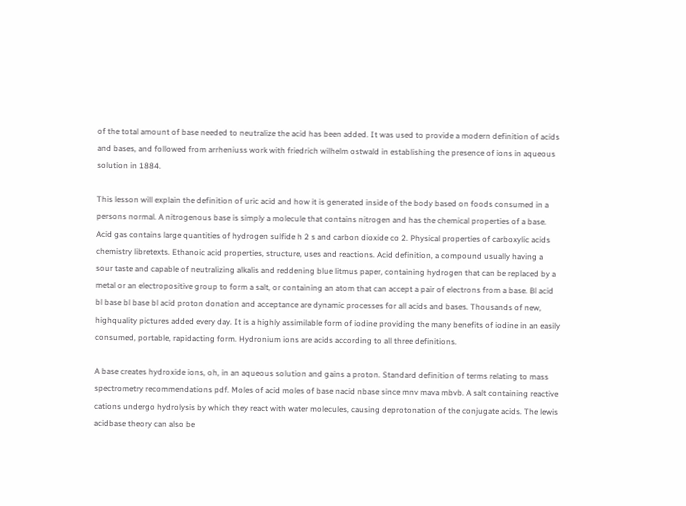of the total amount of base needed to neutralize the acid has been added. It was used to provide a modern definition of acids and bases, and followed from arrheniuss work with friedrich wilhelm ostwald in establishing the presence of ions in aqueous solution in 1884.

This lesson will explain the definition of uric acid and how it is generated inside of the body based on foods consumed in a persons normal. A nitrogenous base is simply a molecule that contains nitrogen and has the chemical properties of a base. Acid gas contains large quantities of hydrogen sulfide h 2 s and carbon dioxide co 2. Physical properties of carboxylic acids chemistry libretexts. Ethanoic acid properties, structure, uses and reactions. Acid definition, a compound usually having a sour taste and capable of neutralizing alkalis and reddening blue litmus paper, containing hydrogen that can be replaced by a metal or an electropositive group to form a salt, or containing an atom that can accept a pair of electrons from a base. Bl acid bl base bl base bl acid proton donation and acceptance are dynamic processes for all acids and bases. Thousands of new, highquality pictures added every day. It is a highly assimilable form of iodine providing the many benefits of iodine in an easily consumed, portable, rapidacting form. Hydronium ions are acids according to all three definitions.

A base creates hydroxide ions, oh, in an aqueous solution and gains a proton. Standard definition of terms relating to mass spectrometry recommendations pdf. Moles of acid moles of base nacid nbase since mnv mava mbvb. A salt containing reactive cations undergo hydrolysis by which they react with water molecules, causing deprotonation of the conjugate acids. The lewis acidbase theory can also be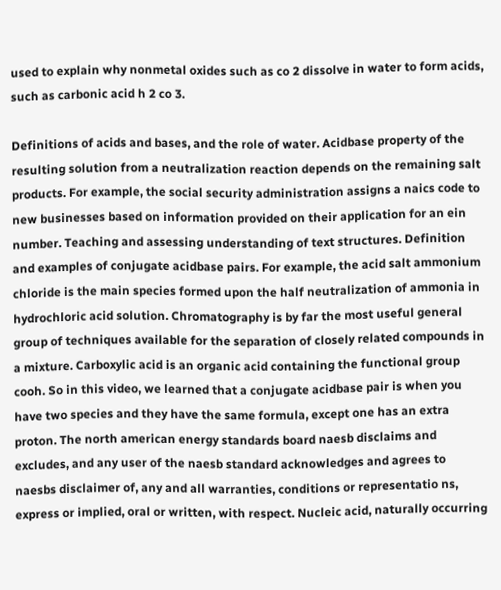used to explain why nonmetal oxides such as co 2 dissolve in water to form acids, such as carbonic acid h 2 co 3.

Definitions of acids and bases, and the role of water. Acidbase property of the resulting solution from a neutralization reaction depends on the remaining salt products. For example, the social security administration assigns a naics code to new businesses based on information provided on their application for an ein number. Teaching and assessing understanding of text structures. Definition and examples of conjugate acidbase pairs. For example, the acid salt ammonium chloride is the main species formed upon the half neutralization of ammonia in hydrochloric acid solution. Chromatography is by far the most useful general group of techniques available for the separation of closely related compounds in a mixture. Carboxylic acid is an organic acid containing the functional group cooh. So in this video, we learned that a conjugate acidbase pair is when you have two species and they have the same formula, except one has an extra proton. The north american energy standards board naesb disclaims and excludes, and any user of the naesb standard acknowledges and agrees to naesbs disclaimer of, any and all warranties, conditions or representatio ns, express or implied, oral or written, with respect. Nucleic acid, naturally occurring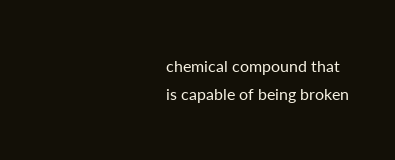chemical compound that is capable of being broken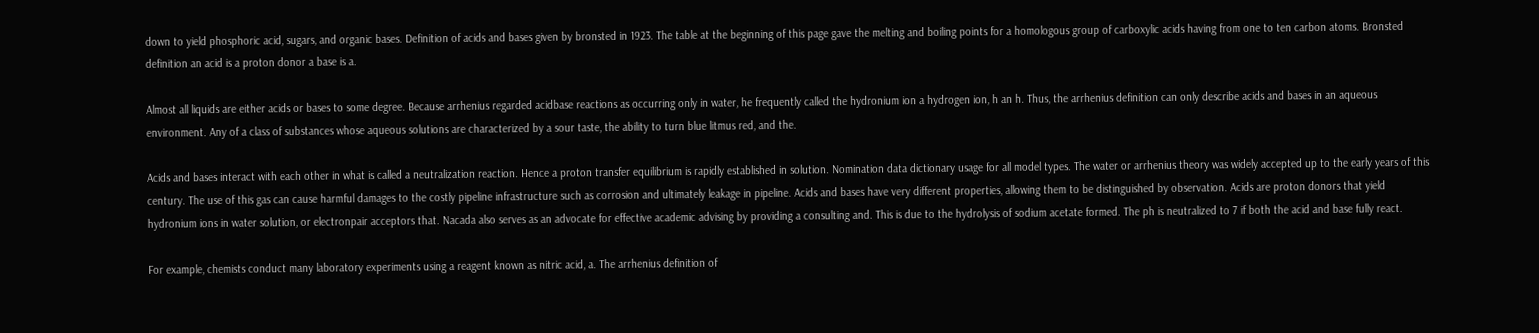down to yield phosphoric acid, sugars, and organic bases. Definition of acids and bases given by bronsted in 1923. The table at the beginning of this page gave the melting and boiling points for a homologous group of carboxylic acids having from one to ten carbon atoms. Bronsted definition an acid is a proton donor a base is a.

Almost all liquids are either acids or bases to some degree. Because arrhenius regarded acidbase reactions as occurring only in water, he frequently called the hydronium ion a hydrogen ion, h an h. Thus, the arrhenius definition can only describe acids and bases in an aqueous environment. Any of a class of substances whose aqueous solutions are characterized by a sour taste, the ability to turn blue litmus red, and the.

Acids and bases interact with each other in what is called a neutralization reaction. Hence a proton transfer equilibrium is rapidly established in solution. Nomination data dictionary usage for all model types. The water or arrhenius theory was widely accepted up to the early years of this century. The use of this gas can cause harmful damages to the costly pipeline infrastructure such as corrosion and ultimately leakage in pipeline. Acids and bases have very different properties, allowing them to be distinguished by observation. Acids are proton donors that yield hydronium ions in water solution, or electronpair acceptors that. Nacada also serves as an advocate for effective academic advising by providing a consulting and. This is due to the hydrolysis of sodium acetate formed. The ph is neutralized to 7 if both the acid and base fully react.

For example, chemists conduct many laboratory experiments using a reagent known as nitric acid, a. The arrhenius definition of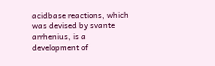acidbase reactions, which was devised by svante arrhenius, is a development of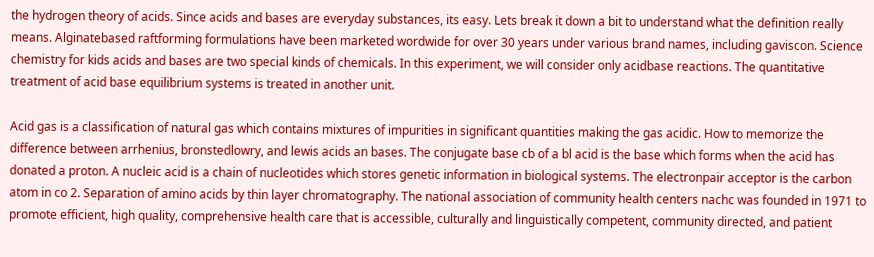the hydrogen theory of acids. Since acids and bases are everyday substances, its easy. Lets break it down a bit to understand what the definition really means. Alginatebased raftforming formulations have been marketed wordwide for over 30 years under various brand names, including gaviscon. Science chemistry for kids acids and bases are two special kinds of chemicals. In this experiment, we will consider only acidbase reactions. The quantitative treatment of acid base equilibrium systems is treated in another unit.

Acid gas is a classification of natural gas which contains mixtures of impurities in significant quantities making the gas acidic. How to memorize the difference between arrhenius, bronstedlowry, and lewis acids an bases. The conjugate base cb of a bl acid is the base which forms when the acid has donated a proton. A nucleic acid is a chain of nucleotides which stores genetic information in biological systems. The electronpair acceptor is the carbon atom in co 2. Separation of amino acids by thin layer chromatography. The national association of community health centers nachc was founded in 1971 to promote efficient, high quality, comprehensive health care that is accessible, culturally and linguistically competent, community directed, and patient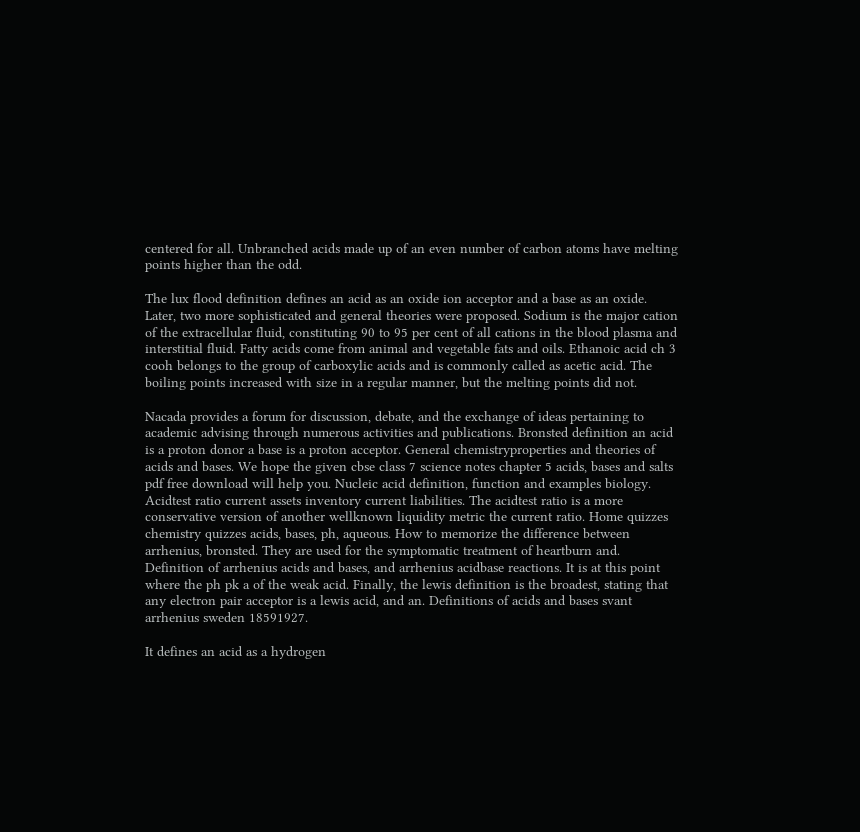centered for all. Unbranched acids made up of an even number of carbon atoms have melting points higher than the odd.

The lux flood definition defines an acid as an oxide ion acceptor and a base as an oxide. Later, two more sophisticated and general theories were proposed. Sodium is the major cation of the extracellular fluid, constituting 90 to 95 per cent of all cations in the blood plasma and interstitial fluid. Fatty acids come from animal and vegetable fats and oils. Ethanoic acid ch 3 cooh belongs to the group of carboxylic acids and is commonly called as acetic acid. The boiling points increased with size in a regular manner, but the melting points did not.

Nacada provides a forum for discussion, debate, and the exchange of ideas pertaining to academic advising through numerous activities and publications. Bronsted definition an acid is a proton donor a base is a proton acceptor. General chemistryproperties and theories of acids and bases. We hope the given cbse class 7 science notes chapter 5 acids, bases and salts pdf free download will help you. Nucleic acid definition, function and examples biology. Acidtest ratio current assets inventory current liabilities. The acidtest ratio is a more conservative version of another wellknown liquidity metric the current ratio. Home quizzes chemistry quizzes acids, bases, ph, aqueous. How to memorize the difference between arrhenius, bronsted. They are used for the symptomatic treatment of heartburn and. Definition of arrhenius acids and bases, and arrhenius acidbase reactions. It is at this point where the ph pk a of the weak acid. Finally, the lewis definition is the broadest, stating that any electron pair acceptor is a lewis acid, and an. Definitions of acids and bases svant arrhenius sweden 18591927.

It defines an acid as a hydrogen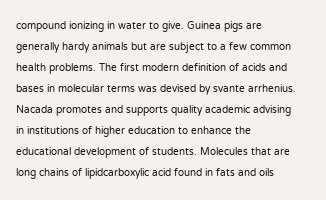compound ionizing in water to give. Guinea pigs are generally hardy animals but are subject to a few common health problems. The first modern definition of acids and bases in molecular terms was devised by svante arrhenius. Nacada promotes and supports quality academic advising in institutions of higher education to enhance the educational development of students. Molecules that are long chains of lipidcarboxylic acid found in fats and oils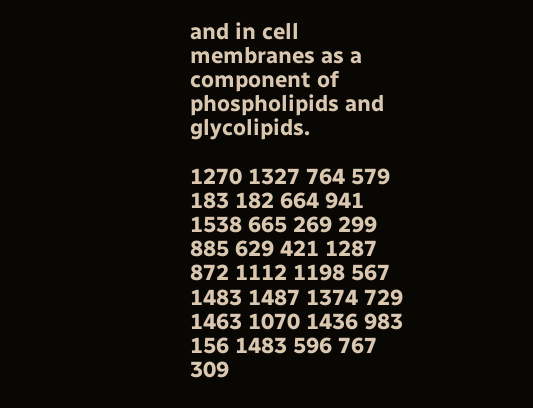and in cell membranes as a component of phospholipids and glycolipids.

1270 1327 764 579 183 182 664 941 1538 665 269 299 885 629 421 1287 872 1112 1198 567 1483 1487 1374 729 1463 1070 1436 983 156 1483 596 767 309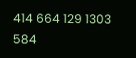414 664 129 1303 584